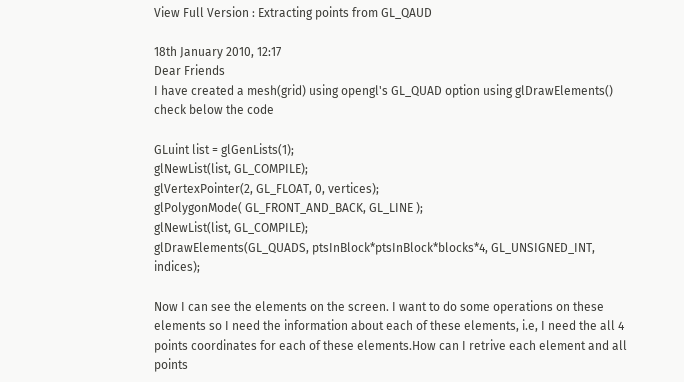View Full Version : Extracting points from GL_QAUD

18th January 2010, 12:17
Dear Friends
I have created a mesh(grid) using opengl's GL_QUAD option using glDrawElements() check below the code

GLuint list = glGenLists(1);
glNewList(list, GL_COMPILE);
glVertexPointer(2, GL_FLOAT, 0, vertices);
glPolygonMode( GL_FRONT_AND_BACK, GL_LINE );
glNewList(list, GL_COMPILE);
glDrawElements(GL_QUADS, ptsInBlock*ptsInBlock*blocks*4, GL_UNSIGNED_INT, indices);

Now I can see the elements on the screen. I want to do some operations on these elements so I need the information about each of these elements, i.e, I need the all 4 points coordinates for each of these elements.How can I retrive each element and all points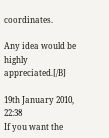coordinates.

Any idea would be highly appreciated.[/B]

19th January 2010, 22:38
If you want the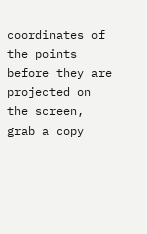coordinates of the points before they are projected on the screen, grab a copy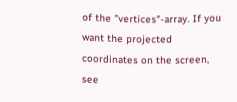of the "vertices"-array. If you want the projected coordinates on the screen, see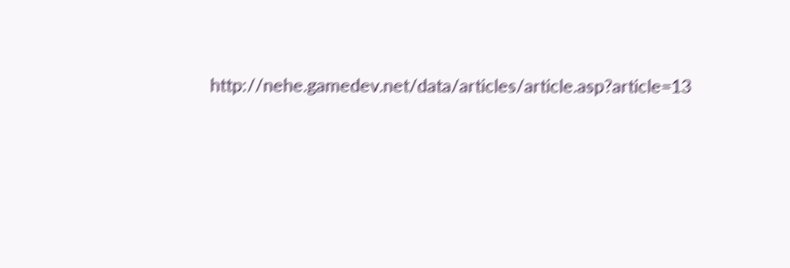http://nehe.gamedev.net/data/articles/article.asp?article=13